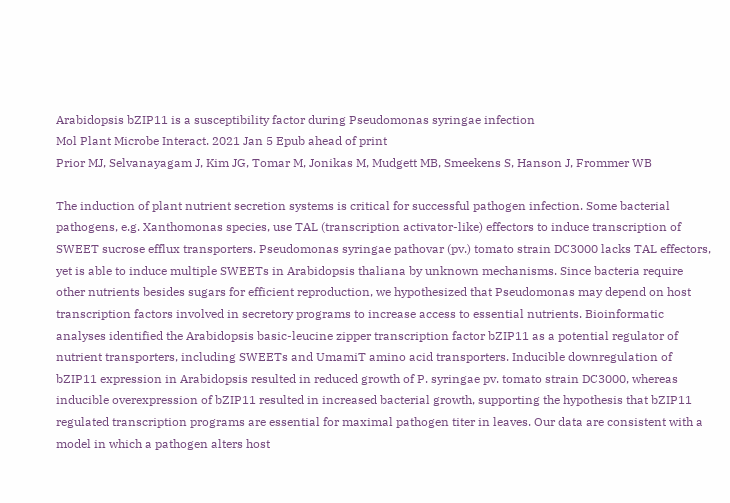Arabidopsis bZIP11 is a susceptibility factor during Pseudomonas syringae infection
Mol Plant Microbe Interact. 2021 Jan 5 Epub ahead of print
Prior MJ, Selvanayagam J, Kim JG, Tomar M, Jonikas M, Mudgett MB, Smeekens S, Hanson J, Frommer WB

The induction of plant nutrient secretion systems is critical for successful pathogen infection. Some bacterial pathogens, e.g. Xanthomonas species, use TAL (transcription activator-like) effectors to induce transcription of SWEET sucrose efflux transporters. Pseudomonas syringae pathovar (pv.) tomato strain DC3000 lacks TAL effectors, yet is able to induce multiple SWEETs in Arabidopsis thaliana by unknown mechanisms. Since bacteria require other nutrients besides sugars for efficient reproduction, we hypothesized that Pseudomonas may depend on host transcription factors involved in secretory programs to increase access to essential nutrients. Bioinformatic analyses identified the Arabidopsis basic-leucine zipper transcription factor bZIP11 as a potential regulator of nutrient transporters, including SWEETs and UmamiT amino acid transporters. Inducible downregulation of bZIP11 expression in Arabidopsis resulted in reduced growth of P. syringae pv. tomato strain DC3000, whereas inducible overexpression of bZIP11 resulted in increased bacterial growth, supporting the hypothesis that bZIP11 regulated transcription programs are essential for maximal pathogen titer in leaves. Our data are consistent with a model in which a pathogen alters host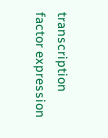transcription factor expression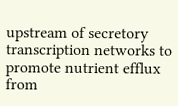upstream of secretory transcription networks to promote nutrient efflux from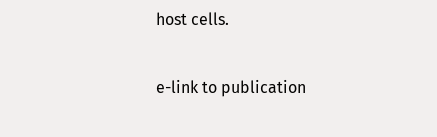host cells.

e-link to publication